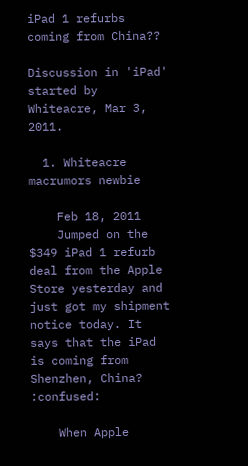iPad 1 refurbs coming from China??

Discussion in 'iPad' started by Whiteacre, Mar 3, 2011.

  1. Whiteacre macrumors newbie

    Feb 18, 2011
    Jumped on the $349 iPad 1 refurb deal from the Apple Store yesterday and just got my shipment notice today. It says that the iPad is coming from Shenzhen, China? :confused:

    When Apple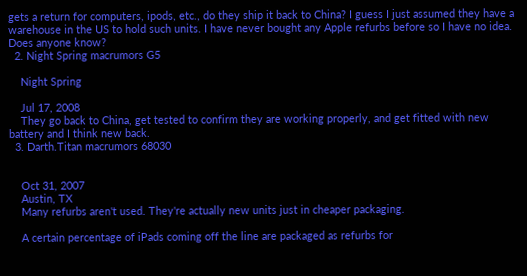gets a return for computers, ipods, etc., do they ship it back to China? I guess I just assumed they have a warehouse in the US to hold such units. I have never bought any Apple refurbs before so I have no idea. Does anyone know?
  2. Night Spring macrumors G5

    Night Spring

    Jul 17, 2008
    They go back to China, get tested to confirm they are working properly, and get fitted with new battery and I think new back.
  3. Darth.Titan macrumors 68030


    Oct 31, 2007
    Austin, TX
    Many refurbs aren't used. They're actually new units just in cheaper packaging.

    A certain percentage of iPads coming off the line are packaged as refurbs for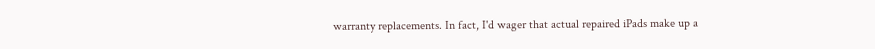warranty replacements. In fact, I'd wager that actual repaired iPads make up a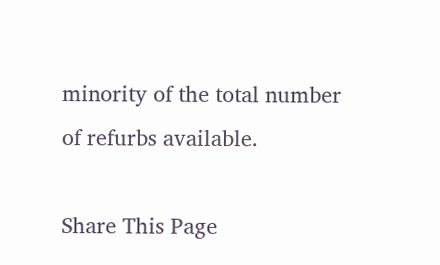minority of the total number of refurbs available.

Share This Page